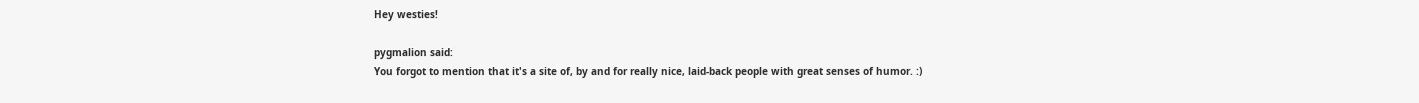Hey westies!

pygmalion said:
You forgot to mention that it's a site of, by and for really nice, laid-back people with great senses of humor. :)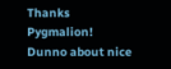Thanks Pygmalion! Dunno about nice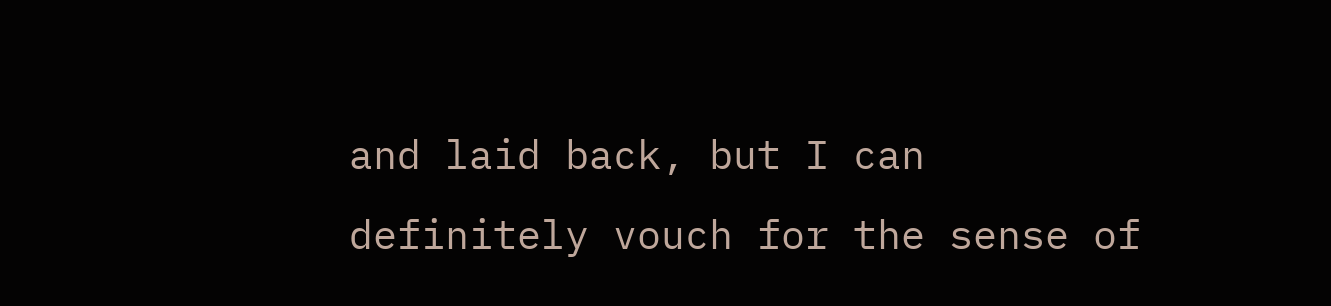and laid back, but I can definitely vouch for the sense of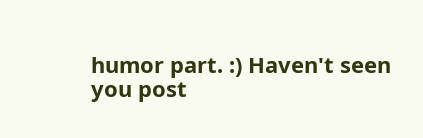humor part. :) Haven't seen you post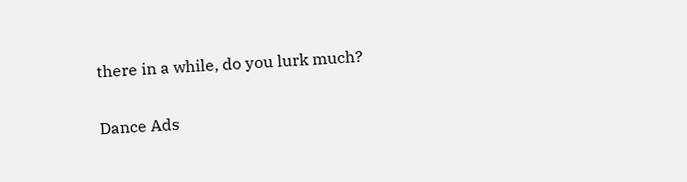there in a while, do you lurk much?

Dance Ads